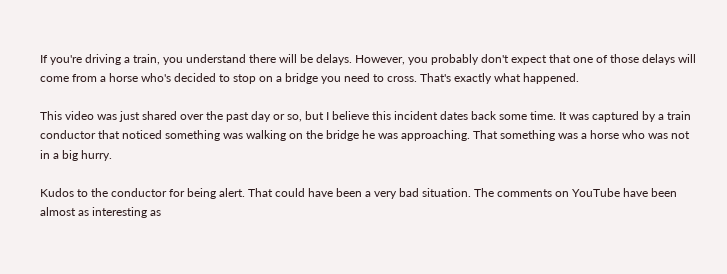If you're driving a train, you understand there will be delays. However, you probably don't expect that one of those delays will come from a horse who's decided to stop on a bridge you need to cross. That's exactly what happened.

This video was just shared over the past day or so, but I believe this incident dates back some time. It was captured by a train conductor that noticed something was walking on the bridge he was approaching. That something was a horse who was not in a big hurry.

Kudos to the conductor for being alert. That could have been a very bad situation. The comments on YouTube have been almost as interesting as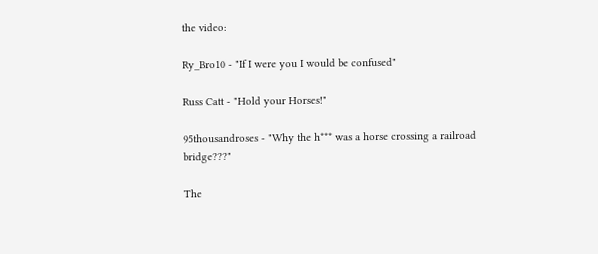the video:

Ry_Bro10 - "If I were you I would be confused"

Russ Catt - "Hold your Horses!"

95thousandroses - "Why the h*** was a horse crossing a railroad bridge???"

The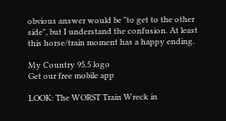obvious answer would be "to get to the other side", but I understand the confusion. At least this horse/train moment has a happy ending.

My Country 95.5 logo
Get our free mobile app

LOOK: The WORST Train Wreck in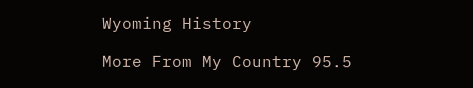Wyoming History

More From My Country 95.5